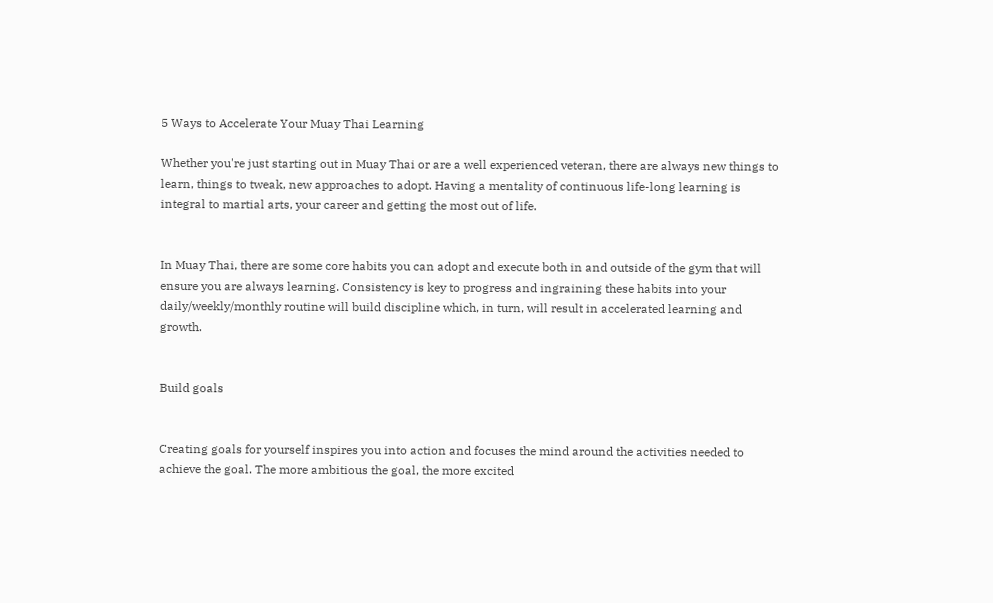5 Ways to Accelerate Your Muay Thai Learning

Whether you're just starting out in Muay Thai or are a well experienced veteran, there are always new things to learn, things to tweak, new approaches to adopt. Having a mentality of continuous life-long learning is integral to martial arts, your career and getting the most out of life.


In Muay Thai, there are some core habits you can adopt and execute both in and outside of the gym that will ensure you are always learning. Consistency is key to progress and ingraining these habits into your daily/weekly/monthly routine will build discipline which, in turn, will result in accelerated learning and growth.


Build goals


Creating goals for yourself inspires you into action and focuses the mind around the activities needed to achieve the goal. The more ambitious the goal, the more excited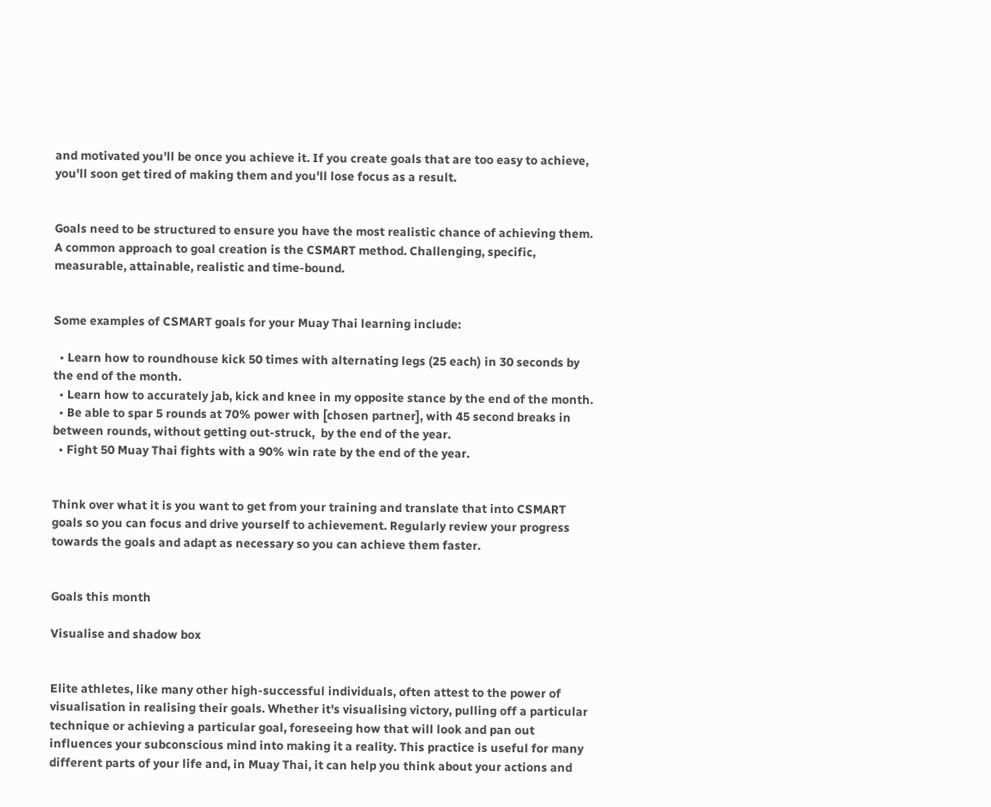and motivated you'll be once you achieve it. If you create goals that are too easy to achieve, you'll soon get tired of making them and you'll lose focus as a result.


Goals need to be structured to ensure you have the most realistic chance of achieving them. A common approach to goal creation is the CSMART method. Challenging, specific, measurable, attainable, realistic and time-bound.


Some examples of CSMART goals for your Muay Thai learning include:

  • Learn how to roundhouse kick 50 times with alternating legs (25 each) in 30 seconds by the end of the month.
  • Learn how to accurately jab, kick and knee in my opposite stance by the end of the month.
  • Be able to spar 5 rounds at 70% power with [chosen partner], with 45 second breaks in between rounds, without getting out-struck,  by the end of the year.
  • Fight 50 Muay Thai fights with a 90% win rate by the end of the year.


Think over what it is you want to get from your training and translate that into CSMART goals so you can focus and drive yourself to achievement. Regularly review your progress towards the goals and adapt as necessary so you can achieve them faster.


Goals this month

Visualise and shadow box


Elite athletes, like many other high-successful individuals, often attest to the power of visualisation in realising their goals. Whether it's visualising victory, pulling off a particular technique or achieving a particular goal, foreseeing how that will look and pan out influences your subconscious mind into making it a reality. This practice is useful for many different parts of your life and, in Muay Thai, it can help you think about your actions and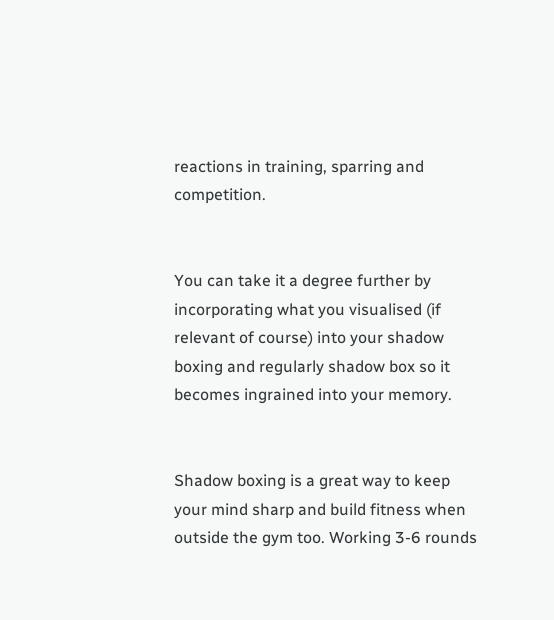reactions in training, sparring and competition.


You can take it a degree further by incorporating what you visualised (if relevant of course) into your shadow boxing and regularly shadow box so it becomes ingrained into your memory.


Shadow boxing is a great way to keep your mind sharp and build fitness when outside the gym too. Working 3-6 rounds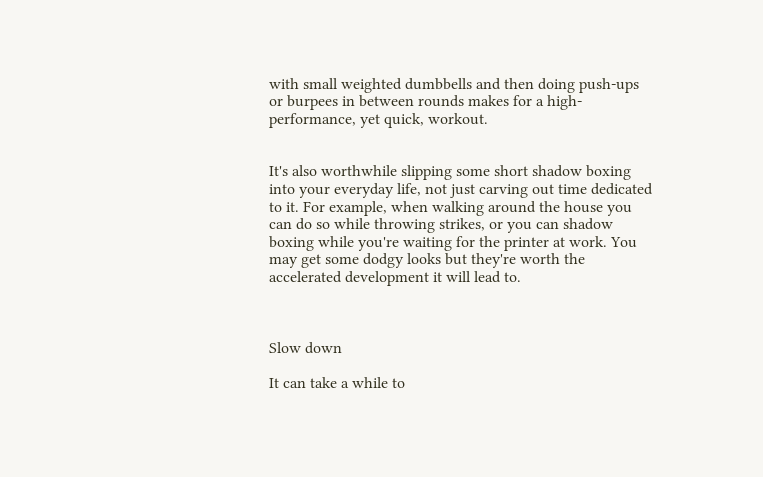with small weighted dumbbells and then doing push-ups or burpees in between rounds makes for a high-performance, yet quick, workout.


It's also worthwhile slipping some short shadow boxing into your everyday life, not just carving out time dedicated to it. For example, when walking around the house you can do so while throwing strikes, or you can shadow boxing while you're waiting for the printer at work. You may get some dodgy looks but they're worth the accelerated development it will lead to.



Slow down

It can take a while to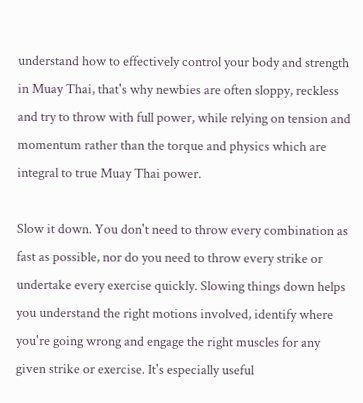understand how to effectively control your body and strength in Muay Thai, that's why newbies are often sloppy, reckless and try to throw with full power, while relying on tension and momentum rather than the torque and physics which are integral to true Muay Thai power.

Slow it down. You don't need to throw every combination as fast as possible, nor do you need to throw every strike or undertake every exercise quickly. Slowing things down helps you understand the right motions involved, identify where you're going wrong and engage the right muscles for any given strike or exercise. It's especially useful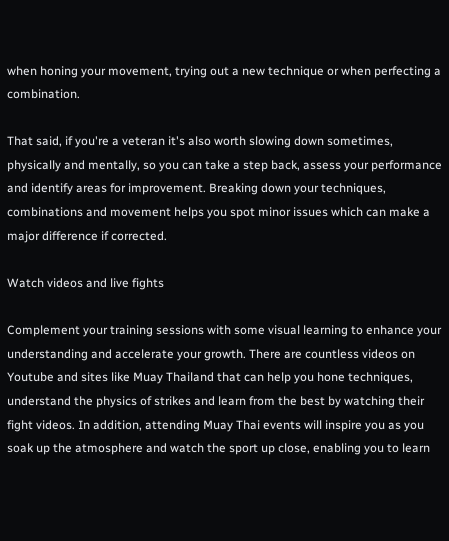when honing your movement, trying out a new technique or when perfecting a combination.

That said, if you're a veteran it's also worth slowing down sometimes, physically and mentally, so you can take a step back, assess your performance and identify areas for improvement. Breaking down your techniques, combinations and movement helps you spot minor issues which can make a major difference if corrected.

Watch videos and live fights

Complement your training sessions with some visual learning to enhance your understanding and accelerate your growth. There are countless videos on Youtube and sites like Muay Thailand that can help you hone techniques, understand the physics of strikes and learn from the best by watching their fight videos. In addition, attending Muay Thai events will inspire you as you soak up the atmosphere and watch the sport up close, enabling you to learn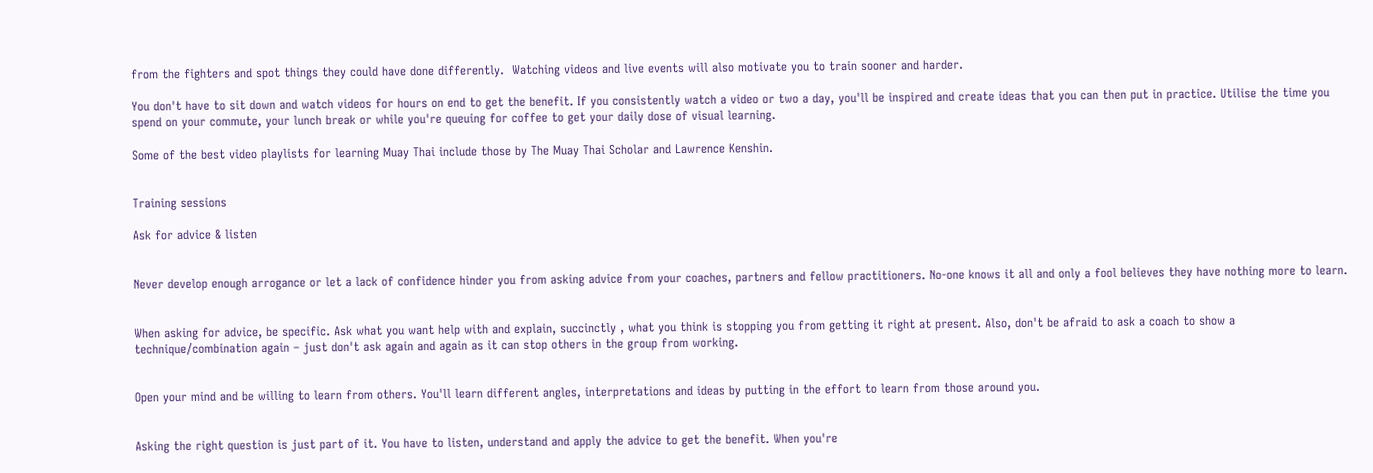from the fighters and spot things they could have done differently.  Watching videos and live events will also motivate you to train sooner and harder.

You don't have to sit down and watch videos for hours on end to get the benefit. If you consistently watch a video or two a day, you'll be inspired and create ideas that you can then put in practice. Utilise the time you spend on your commute, your lunch break or while you're queuing for coffee to get your daily dose of visual learning.

Some of the best video playlists for learning Muay Thai include those by The Muay Thai Scholar and Lawrence Kenshin.


Training sessions

Ask for advice & listen


Never develop enough arrogance or let a lack of confidence hinder you from asking advice from your coaches, partners and fellow practitioners. No-one knows it all and only a fool believes they have nothing more to learn.


When asking for advice, be specific. Ask what you want help with and explain, succinctly , what you think is stopping you from getting it right at present. Also, don't be afraid to ask a coach to show a technique/combination again – just don't ask again and again as it can stop others in the group from working.


Open your mind and be willing to learn from others. You'll learn different angles, interpretations and ideas by putting in the effort to learn from those around you.


Asking the right question is just part of it. You have to listen, understand and apply the advice to get the benefit. When you're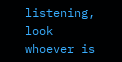listening, look whoever is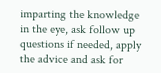imparting the knowledge in the eye, ask follow up questions if needed, apply the advice and ask for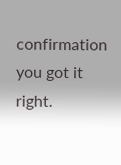confirmation you got it right.